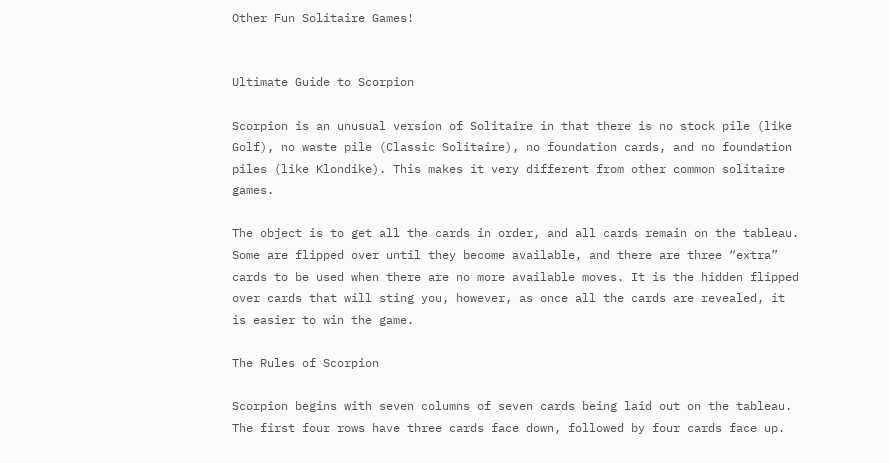Other Fun Solitaire Games!


Ultimate Guide to Scorpion

Scorpion is an unusual version of Solitaire in that there is no stock pile (like Golf), no waste pile (Classic Solitaire), no foundation cards, and no foundation piles (like Klondike). This makes it very different from other common solitaire games.

The object is to get all the cards in order, and all cards remain on the tableau. Some are flipped over until they become available, and there are three “extra” cards to be used when there are no more available moves. It is the hidden flipped over cards that will sting you, however, as once all the cards are revealed, it is easier to win the game.

The Rules of Scorpion

Scorpion begins with seven columns of seven cards being laid out on the tableau. The first four rows have three cards face down, followed by four cards face up.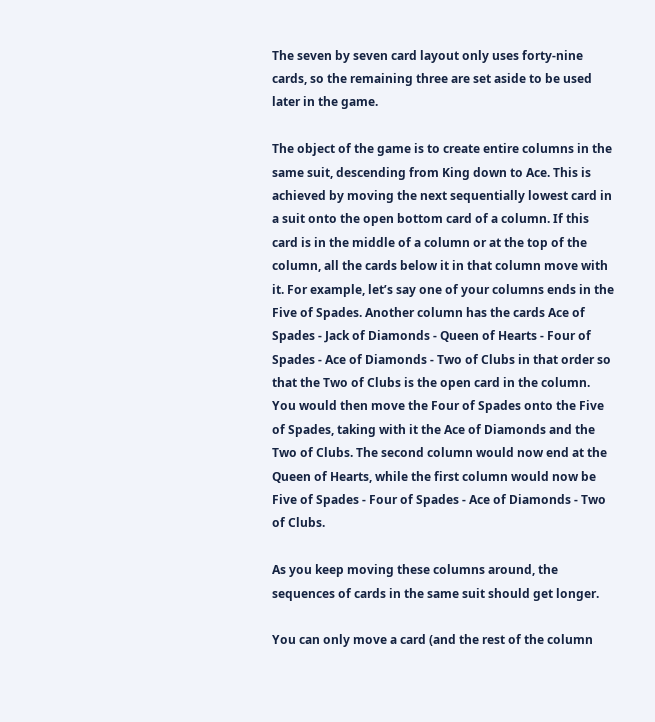The seven by seven card layout only uses forty-nine cards, so the remaining three are set aside to be used later in the game.

The object of the game is to create entire columns in the same suit, descending from King down to Ace. This is achieved by moving the next sequentially lowest card in a suit onto the open bottom card of a column. If this card is in the middle of a column or at the top of the column, all the cards below it in that column move with it. For example, let’s say one of your columns ends in the Five of Spades. Another column has the cards Ace of Spades - Jack of Diamonds - Queen of Hearts - Four of Spades - Ace of Diamonds - Two of Clubs in that order so that the Two of Clubs is the open card in the column. You would then move the Four of Spades onto the Five of Spades, taking with it the Ace of Diamonds and the Two of Clubs. The second column would now end at the Queen of Hearts, while the first column would now be Five of Spades - Four of Spades - Ace of Diamonds - Two of Clubs.

As you keep moving these columns around, the sequences of cards in the same suit should get longer.

You can only move a card (and the rest of the column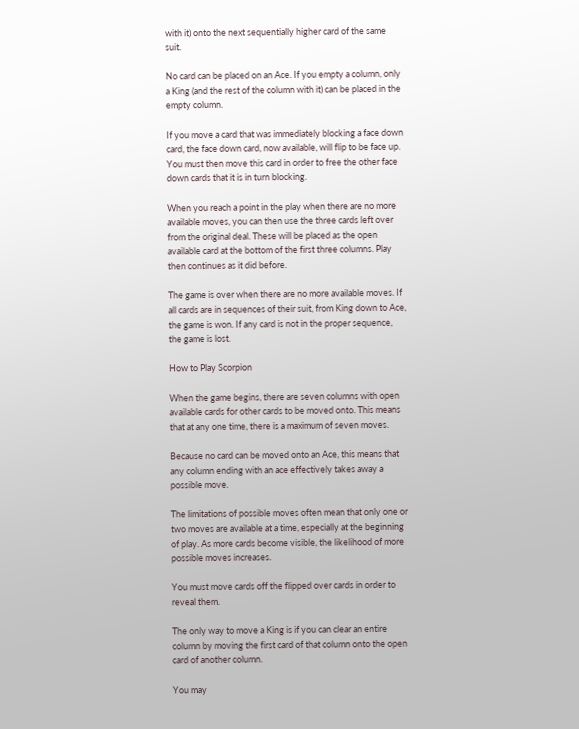with it) onto the next sequentially higher card of the same suit.

No card can be placed on an Ace. If you empty a column, only a King (and the rest of the column with it) can be placed in the empty column.

If you move a card that was immediately blocking a face down card, the face down card, now available, will flip to be face up. You must then move this card in order to free the other face down cards that it is in turn blocking.

When you reach a point in the play when there are no more available moves, you can then use the three cards left over from the original deal. These will be placed as the open available card at the bottom of the first three columns. Play then continues as it did before.

The game is over when there are no more available moves. If all cards are in sequences of their suit, from King down to Ace, the game is won. If any card is not in the proper sequence, the game is lost.

How to Play Scorpion

When the game begins, there are seven columns with open available cards for other cards to be moved onto. This means that at any one time, there is a maximum of seven moves.

Because no card can be moved onto an Ace, this means that any column ending with an ace effectively takes away a possible move.

The limitations of possible moves often mean that only one or two moves are available at a time, especially at the beginning of play. As more cards become visible, the likelihood of more possible moves increases.

You must move cards off the flipped over cards in order to reveal them.

The only way to move a King is if you can clear an entire column by moving the first card of that column onto the open card of another column.

You may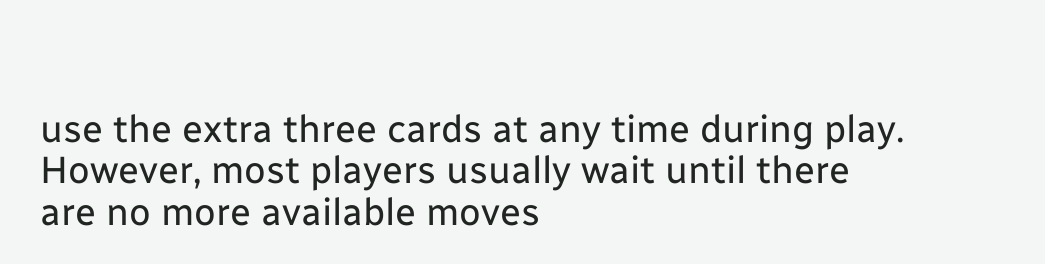use the extra three cards at any time during play. However, most players usually wait until there are no more available moves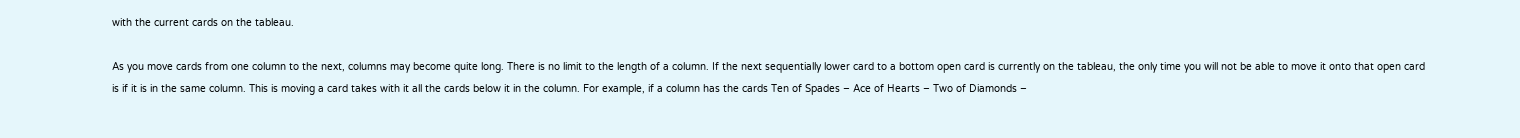with the current cards on the tableau.

As you move cards from one column to the next, columns may become quite long. There is no limit to the length of a column. If the next sequentially lower card to a bottom open card is currently on the tableau, the only time you will not be able to move it onto that open card is if it is in the same column. This is moving a card takes with it all the cards below it in the column. For example, if a column has the cards Ten of Spades – Ace of Hearts – Two of Diamonds –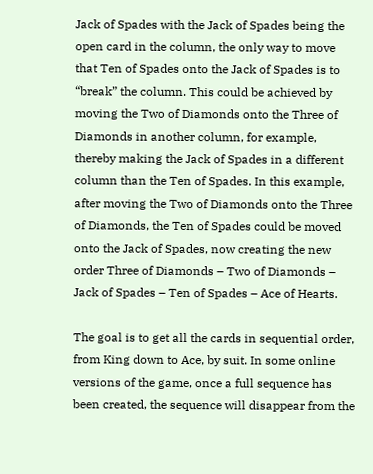Jack of Spades with the Jack of Spades being the open card in the column, the only way to move that Ten of Spades onto the Jack of Spades is to “break” the column. This could be achieved by moving the Two of Diamonds onto the Three of Diamonds in another column, for example, thereby making the Jack of Spades in a different column than the Ten of Spades. In this example, after moving the Two of Diamonds onto the Three of Diamonds, the Ten of Spades could be moved onto the Jack of Spades, now creating the new order Three of Diamonds – Two of Diamonds – Jack of Spades – Ten of Spades – Ace of Hearts.

The goal is to get all the cards in sequential order, from King down to Ace, by suit. In some online versions of the game, once a full sequence has been created, the sequence will disappear from the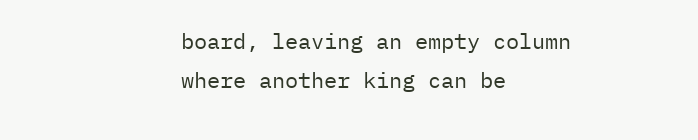board, leaving an empty column where another king can be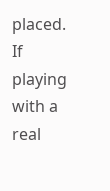placed. If playing with a real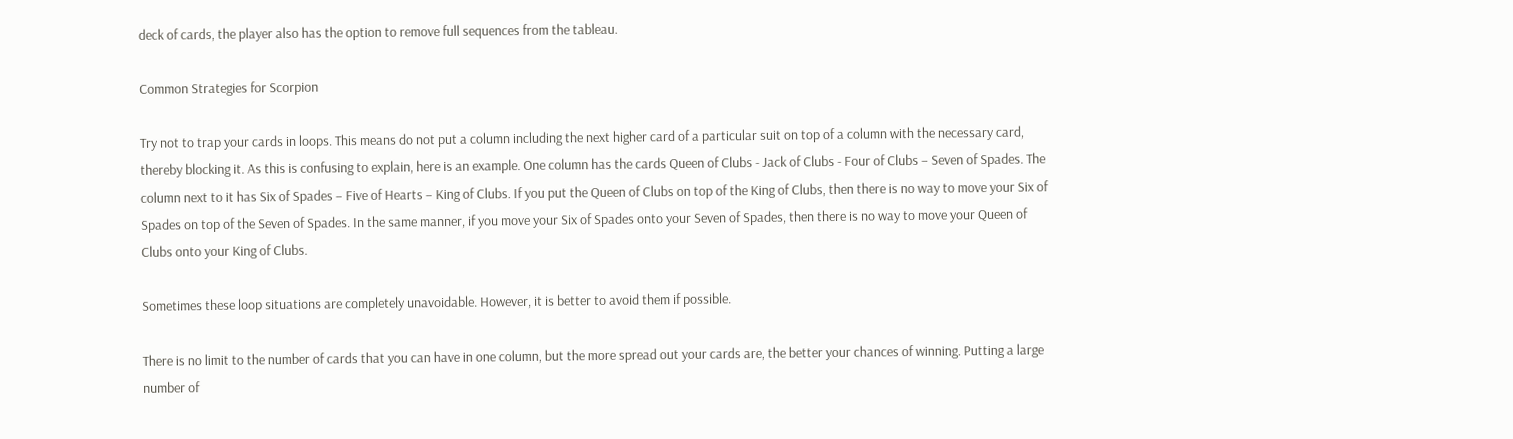deck of cards, the player also has the option to remove full sequences from the tableau.

Common Strategies for Scorpion

Try not to trap your cards in loops. This means do not put a column including the next higher card of a particular suit on top of a column with the necessary card, thereby blocking it. As this is confusing to explain, here is an example. One column has the cards Queen of Clubs - Jack of Clubs - Four of Clubs – Seven of Spades. The column next to it has Six of Spades – Five of Hearts – King of Clubs. If you put the Queen of Clubs on top of the King of Clubs, then there is no way to move your Six of Spades on top of the Seven of Spades. In the same manner, if you move your Six of Spades onto your Seven of Spades, then there is no way to move your Queen of Clubs onto your King of Clubs.

Sometimes these loop situations are completely unavoidable. However, it is better to avoid them if possible.

There is no limit to the number of cards that you can have in one column, but the more spread out your cards are, the better your chances of winning. Putting a large number of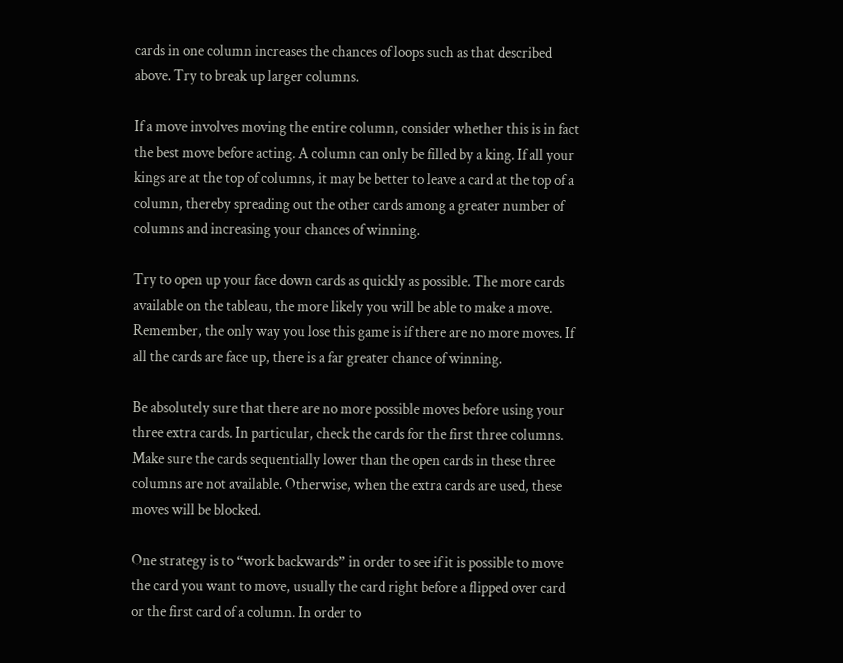cards in one column increases the chances of loops such as that described above. Try to break up larger columns.

If a move involves moving the entire column, consider whether this is in fact the best move before acting. A column can only be filled by a king. If all your kings are at the top of columns, it may be better to leave a card at the top of a column, thereby spreading out the other cards among a greater number of columns and increasing your chances of winning.

Try to open up your face down cards as quickly as possible. The more cards available on the tableau, the more likely you will be able to make a move. Remember, the only way you lose this game is if there are no more moves. If all the cards are face up, there is a far greater chance of winning.

Be absolutely sure that there are no more possible moves before using your three extra cards. In particular, check the cards for the first three columns. Make sure the cards sequentially lower than the open cards in these three columns are not available. Otherwise, when the extra cards are used, these moves will be blocked.

One strategy is to “work backwards” in order to see if it is possible to move the card you want to move, usually the card right before a flipped over card or the first card of a column. In order to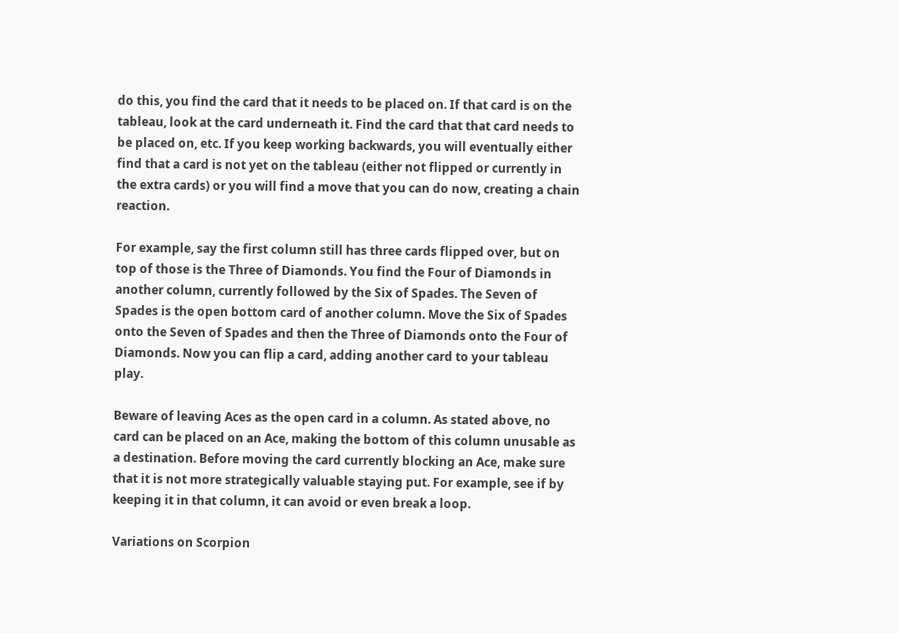do this, you find the card that it needs to be placed on. If that card is on the tableau, look at the card underneath it. Find the card that that card needs to be placed on, etc. If you keep working backwards, you will eventually either find that a card is not yet on the tableau (either not flipped or currently in the extra cards) or you will find a move that you can do now, creating a chain reaction.

For example, say the first column still has three cards flipped over, but on top of those is the Three of Diamonds. You find the Four of Diamonds in another column, currently followed by the Six of Spades. The Seven of Spades is the open bottom card of another column. Move the Six of Spades onto the Seven of Spades and then the Three of Diamonds onto the Four of Diamonds. Now you can flip a card, adding another card to your tableau play.

Beware of leaving Aces as the open card in a column. As stated above, no card can be placed on an Ace, making the bottom of this column unusable as a destination. Before moving the card currently blocking an Ace, make sure that it is not more strategically valuable staying put. For example, see if by keeping it in that column, it can avoid or even break a loop.

Variations on Scorpion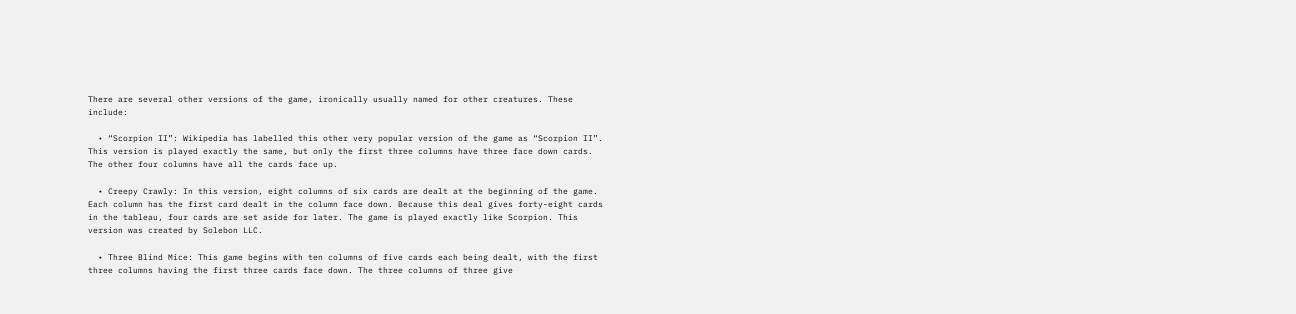There are several other versions of the game, ironically usually named for other creatures. These include:

  • “Scorpion II”: Wikipedia has labelled this other very popular version of the game as “Scorpion II”. This version is played exactly the same, but only the first three columns have three face down cards. The other four columns have all the cards face up.

  • Creepy Crawly: In this version, eight columns of six cards are dealt at the beginning of the game. Each column has the first card dealt in the column face down. Because this deal gives forty-eight cards in the tableau, four cards are set aside for later. The game is played exactly like Scorpion. This version was created by Solebon LLC.

  • Three Blind Mice: This game begins with ten columns of five cards each being dealt, with the first three columns having the first three cards face down. The three columns of three give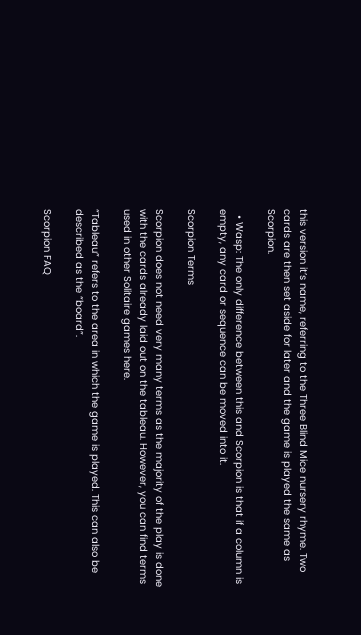this version it’s name, referring to the Three Blind Mice nursery rhyme. Two cards are then set aside for later and the game is played the same as Scorpion.

  • Wasp: The only difference between this and Scorpion is that if a column is empty, any card or sequence can be moved into it.

Scorpion Terms

Scorpion does not need very many terms as the majority of the play is done with the cards already laid out on the tableau. However, you can find terms used in other Solitaire games here.

“Tableau” refers to the area in which the game is played. This can also be described as the “board”.

Scorpion FAQ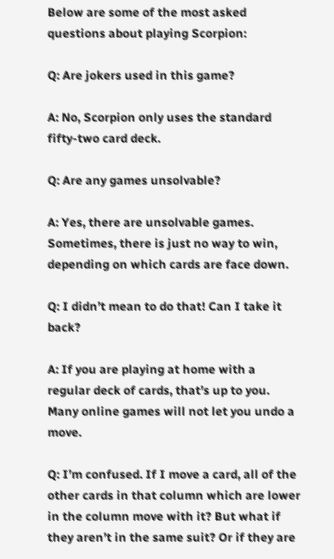Below are some of the most asked questions about playing Scorpion:

Q: Are jokers used in this game?

A: No, Scorpion only uses the standard fifty-two card deck.

Q: Are any games unsolvable?

A: Yes, there are unsolvable games. Sometimes, there is just no way to win, depending on which cards are face down.

Q: I didn’t mean to do that! Can I take it back?

A: If you are playing at home with a regular deck of cards, that’s up to you. Many online games will not let you undo a move.

Q: I’m confused. If I move a card, all of the other cards in that column which are lower in the column move with it? But what if they aren’t in the same suit? Or if they are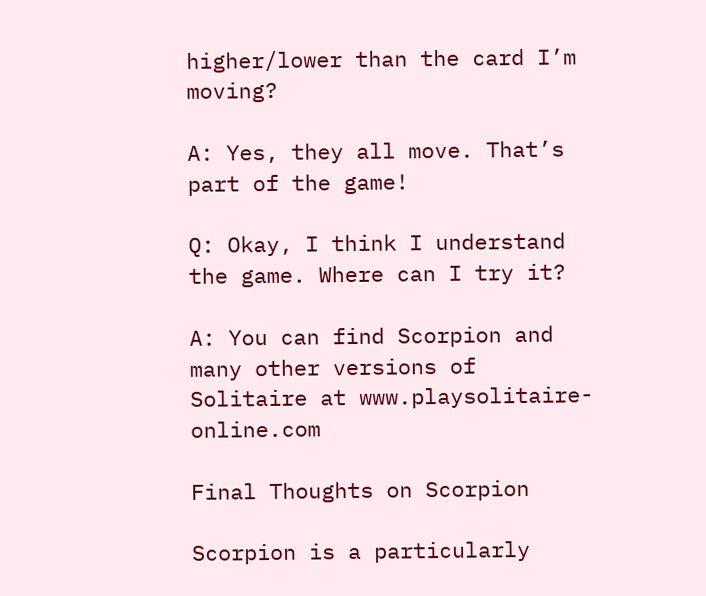higher/lower than the card I’m moving?

A: Yes, they all move. That’s part of the game!

Q: Okay, I think I understand the game. Where can I try it?

A: You can find Scorpion and many other versions of Solitaire at www.playsolitaire-online.com

Final Thoughts on Scorpion

Scorpion is a particularly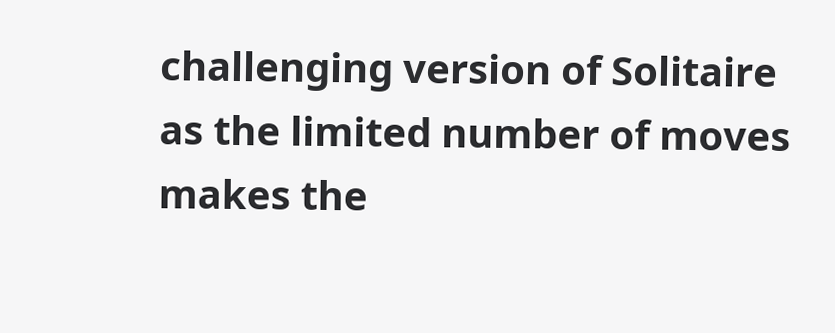challenging version of Solitaire as the limited number of moves makes the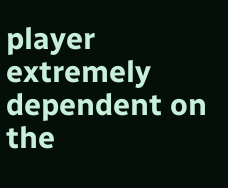player extremely dependent on the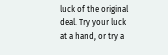luck of the original deal. Try your luck at a hand, or try a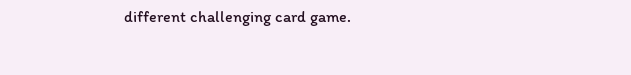different challenging card game.